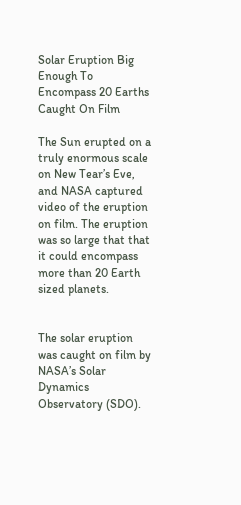Solar Eruption Big Enough To Encompass 20 Earths Caught On Film

The Sun erupted on a truly enormous scale on New Tear’s Eve, and NASA captured video of the eruption on film. The eruption was so large that that it could encompass more than 20 Earth sized planets.


The solar eruption was caught on film by NASA’s Solar Dynamics Observatory (SDO).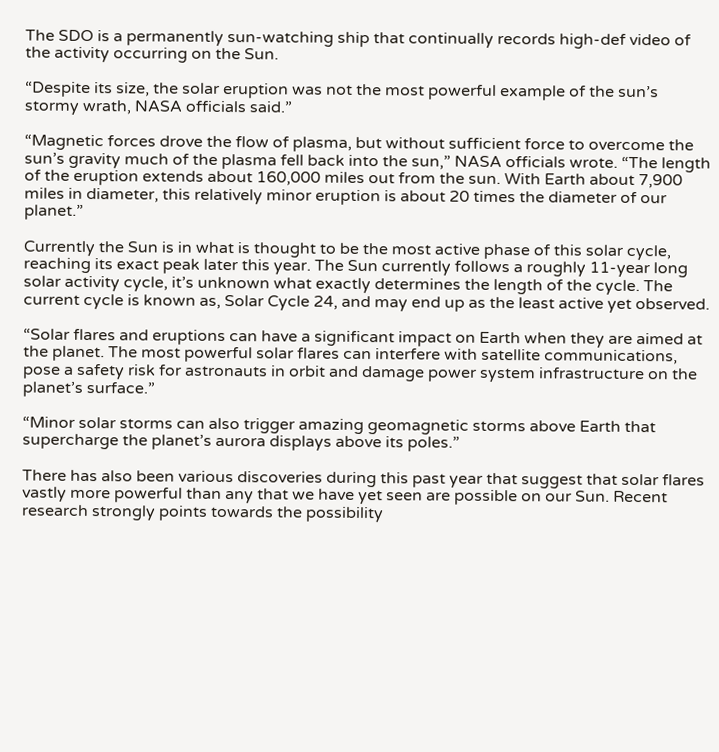The SDO is a permanently sun-watching ship that continually records high-def video of the activity occurring on the Sun.

“Despite its size, the solar eruption was not the most powerful example of the sun’s stormy wrath, NASA officials said.”

“Magnetic forces drove the flow of plasma, but without sufficient force to overcome the sun’s gravity much of the plasma fell back into the sun,” NASA officials wrote. “The length of the eruption extends about 160,000 miles out from the sun. With Earth about 7,900 miles in diameter, this relatively minor eruption is about 20 times the diameter of our planet.”

Currently the Sun is in what is thought to be the most active phase of this solar cycle, reaching its exact peak later this year. The Sun currently follows a roughly 11-year long solar activity cycle, it’s unknown what exactly determines the length of the cycle. The current cycle is known as, Solar Cycle 24, and may end up as the least active yet observed.

“Solar flares and eruptions can have a significant impact on Earth when they are aimed at the planet. The most powerful solar flares can interfere with satellite communications, pose a safety risk for astronauts in orbit and damage power system infrastructure on the planet’s surface.”

“Minor solar storms can also trigger amazing geomagnetic storms above Earth that supercharge the planet’s aurora displays above its poles.”

There has also been various discoveries during this past year that suggest that solar flares vastly more powerful than any that we have yet seen are possible on our Sun. Recent research strongly points towards the possibility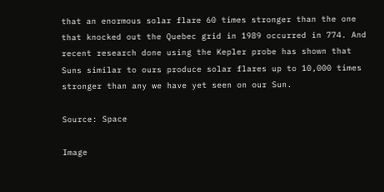that an enormous solar flare 60 times stronger than the one that knocked out the Quebec grid in 1989 occurred in 774. And recent research done using the Kepler probe has shown that Suns similar to ours produce solar flares up to 10,000 times stronger than any we have yet seen on our Sun.

Source: Space

Image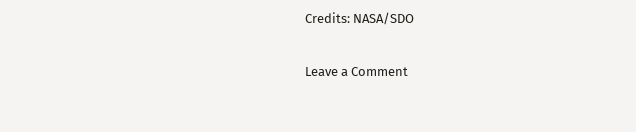Credits: NASA/SDO

Leave a Comment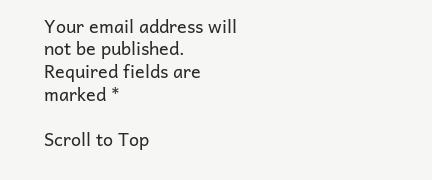Your email address will not be published. Required fields are marked *

Scroll to Top